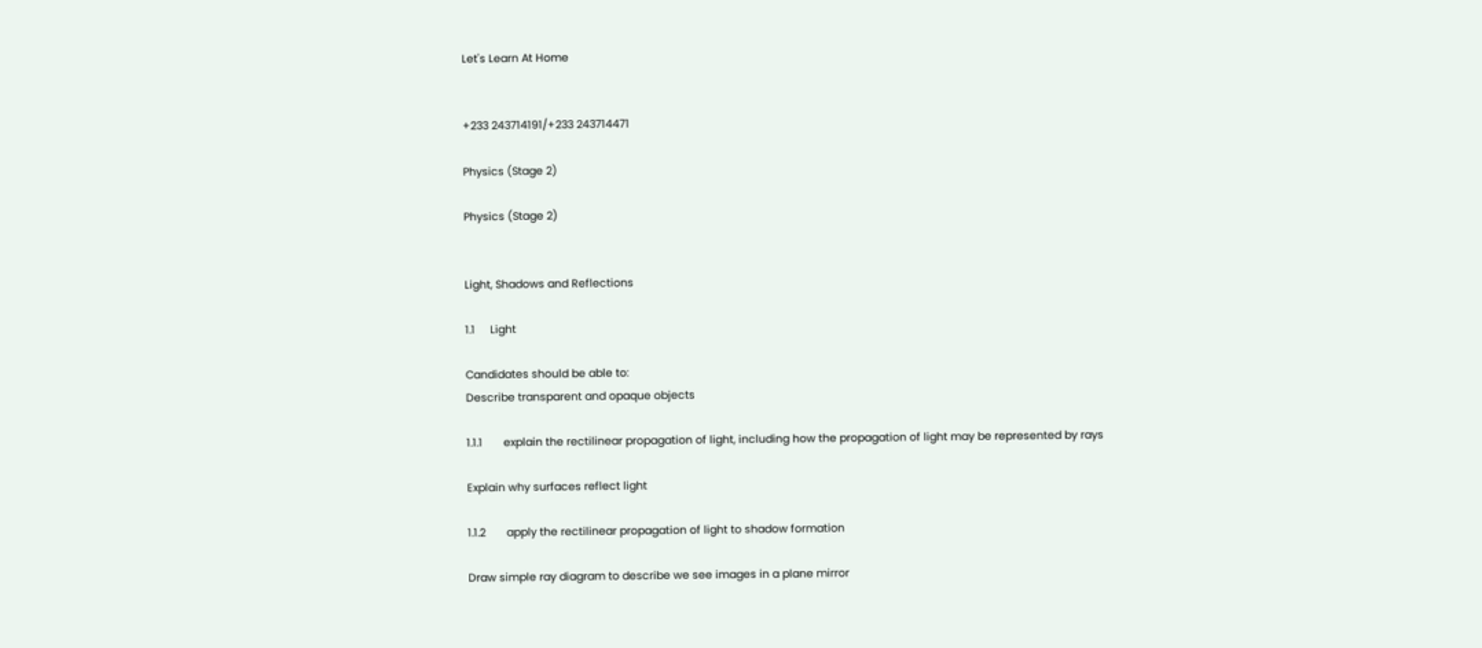Let's Learn At Home


+233 243714191/+233 243714471

Physics (Stage 2)

Physics (Stage 2)


Light, Shadows and Reflections

1.1     Light

Candidates should be able to:
Describe transparent and opaque objects

1.1.1       explain the rectilinear propagation of light, including how the propagation of light may be represented by rays

Explain why surfaces reflect light

1.1.2       apply the rectilinear propagation of light to shadow formation

Draw simple ray diagram to describe we see images in a plane mirror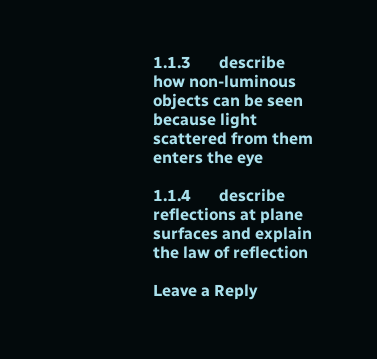1.1.3       describe how non-luminous objects can be seen because light scattered from them enters the eye

1.1.4       describe reflections at plane surfaces and explain the law of reflection

Leave a Reply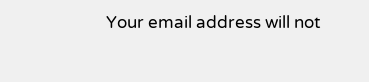Your email address will not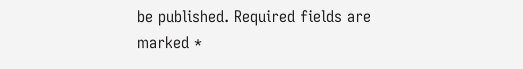be published. Required fields are marked *